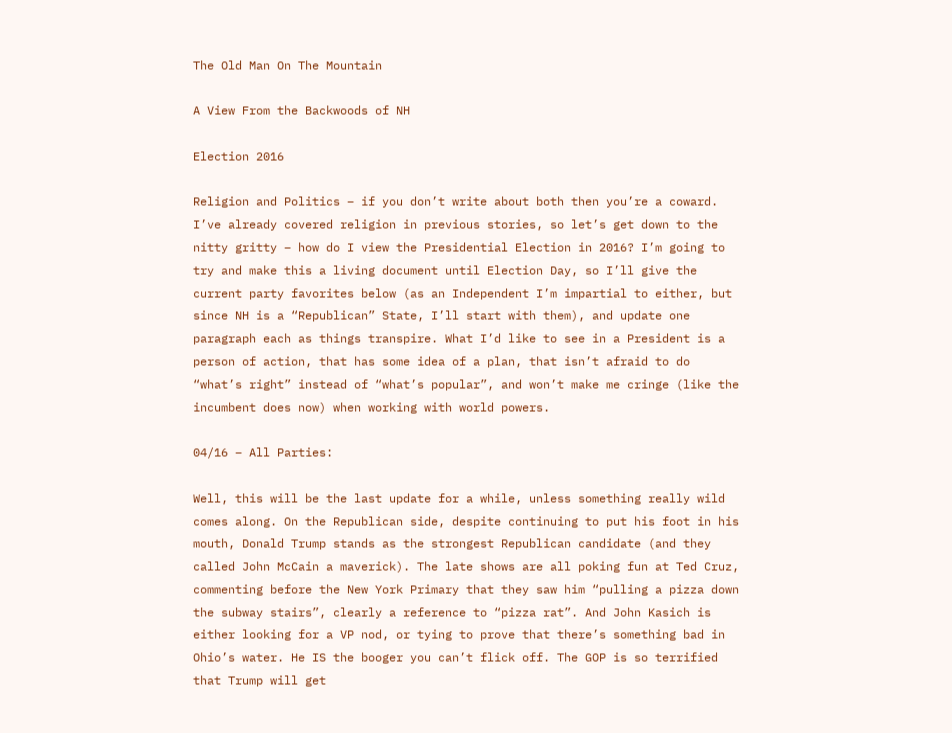The Old Man On The Mountain

A View From the Backwoods of NH

Election 2016

Religion and Politics – if you don’t write about both then you’re a coward. I’ve already covered religion in previous stories, so let’s get down to the nitty gritty – how do I view the Presidential Election in 2016? I’m going to try and make this a living document until Election Day, so I’ll give the current party favorites below (as an Independent I’m impartial to either, but since NH is a “Republican” State, I’ll start with them), and update one paragraph each as things transpire. What I’d like to see in a President is a person of action, that has some idea of a plan, that isn’t afraid to do “what’s right” instead of “what’s popular”, and won’t make me cringe (like the incumbent does now) when working with world powers.

04/16 – All Parties:

Well, this will be the last update for a while, unless something really wild comes along. On the Republican side, despite continuing to put his foot in his mouth, Donald Trump stands as the strongest Republican candidate (and they called John McCain a maverick). The late shows are all poking fun at Ted Cruz, commenting before the New York Primary that they saw him “pulling a pizza down the subway stairs”, clearly a reference to “pizza rat”. And John Kasich is either looking for a VP nod, or tying to prove that there’s something bad in Ohio’s water. He IS the booger you can’t flick off. The GOP is so terrified that Trump will get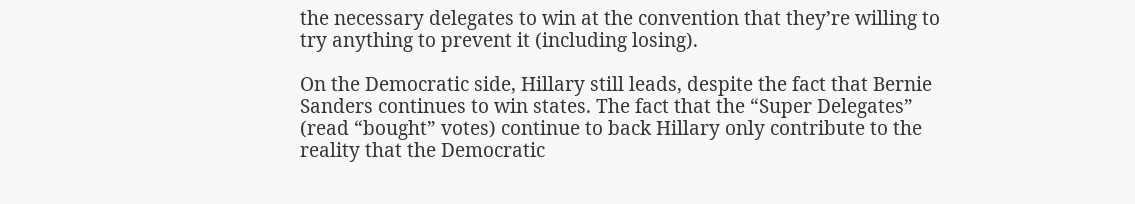the necessary delegates to win at the convention that they’re willing to try anything to prevent it (including losing).

On the Democratic side, Hillary still leads, despite the fact that Bernie Sanders continues to win states. The fact that the “Super Delegates” (read “bought” votes) continue to back Hillary only contribute to the reality that the Democratic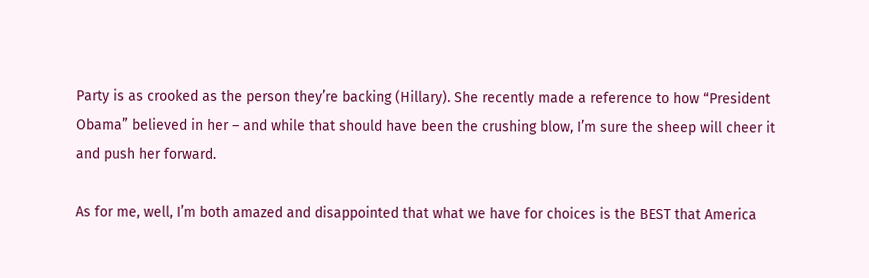Party is as crooked as the person they’re backing (Hillary). She recently made a reference to how “President Obama” believed in her – and while that should have been the crushing blow, I’m sure the sheep will cheer it and push her forward.

As for me, well, I’m both amazed and disappointed that what we have for choices is the BEST that America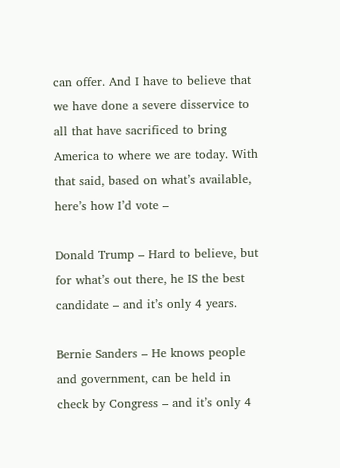can offer. And I have to believe that we have done a severe disservice to all that have sacrificed to bring America to where we are today. With that said, based on what’s available, here’s how I’d vote –

Donald Trump – Hard to believe, but for what’s out there, he IS the best candidate – and it’s only 4 years.

Bernie Sanders – He knows people and government, can be held in check by Congress – and it’s only 4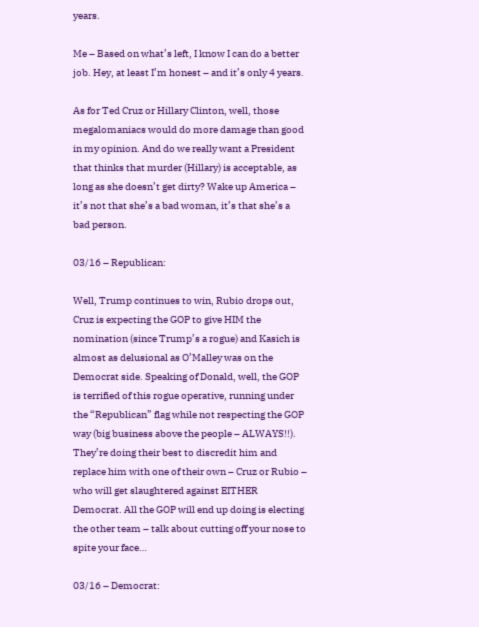years.

Me – Based on what’s left, I know I can do a better job. Hey, at least I’m honest – and it’s only 4 years.

As for Ted Cruz or Hillary Clinton, well, those megalomaniacs would do more damage than good in my opinion. And do we really want a President that thinks that murder (Hillary) is acceptable, as long as she doesn’t get dirty? Wake up America – it’s not that she’s a bad woman, it’s that she’s a bad person.

03/16 – Republican:

Well, Trump continues to win, Rubio drops out, Cruz is expecting the GOP to give HIM the nomination (since Trump’s a rogue) and Kasich is almost as delusional as O’Malley was on the Democrat side. Speaking of Donald, well, the GOP is terrified of this rogue operative, running under the “Republican” flag while not respecting the GOP way (big business above the people – ALWAYS!!). They’re doing their best to discredit him and replace him with one of their own – Cruz or Rubio – who will get slaughtered against EITHER Democrat. All the GOP will end up doing is electing the other team – talk about cutting off your nose to spite your face…

03/16 – Democrat: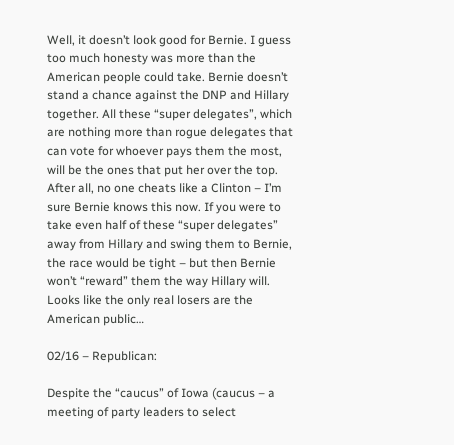Well, it doesn’t look good for Bernie. I guess too much honesty was more than the American people could take. Bernie doesn’t stand a chance against the DNP and Hillary together. All these “super delegates”, which are nothing more than rogue delegates that can vote for whoever pays them the most, will be the ones that put her over the top. After all, no one cheats like a Clinton – I’m sure Bernie knows this now. If you were to take even half of these “super delegates” away from Hillary and swing them to Bernie, the race would be tight – but then Bernie won’t “reward” them the way Hillary will. Looks like the only real losers are the American public…

02/16 – Republican:

Despite the “caucus” of Iowa (caucus – a meeting of party leaders to select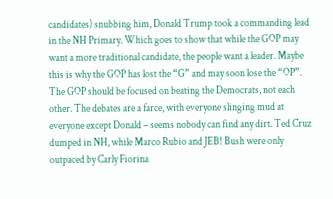candidates) snubbing him, Donald Trump took a commanding lead in the NH Primary. Which goes to show that while the GOP may want a more traditional candidate, the people want a leader. Maybe this is why the GOP has lost the “G” and may soon lose the “OP”. The GOP should be focused on beating the Democrats, not each other. The debates are a farce, with everyone slinging mud at everyone except Donald – seems nobody can find any dirt. Ted Cruz dumped in NH, while Marco Rubio and JEB! Bush were only outpaced by Carly Fiorina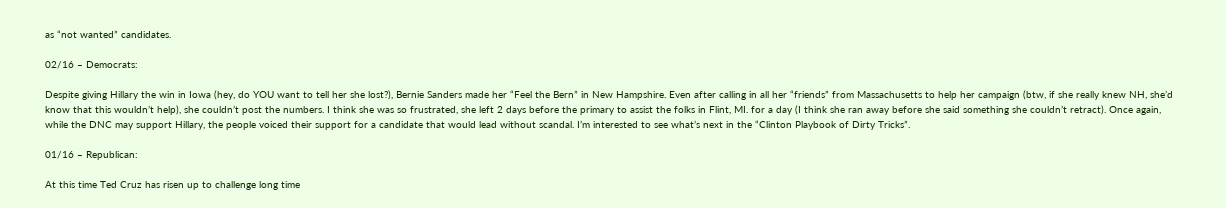as “not wanted” candidates.

02/16 – Democrats:

Despite giving Hillary the win in Iowa (hey, do YOU want to tell her she lost?), Bernie Sanders made her “Feel the Bern” in New Hampshire. Even after calling in all her “friends” from Massachusetts to help her campaign (btw, if she really knew NH, she’d know that this wouldn’t help), she couldn’t post the numbers. I think she was so frustrated, she left 2 days before the primary to assist the folks in Flint, MI. for a day (I think she ran away before she said something she couldn’t retract). Once again, while the DNC may support Hillary, the people voiced their support for a candidate that would lead without scandal. I’m interested to see what’s next in the “Clinton Playbook of Dirty Tricks”.

01/16 – Republican:

At this time Ted Cruz has risen up to challenge long time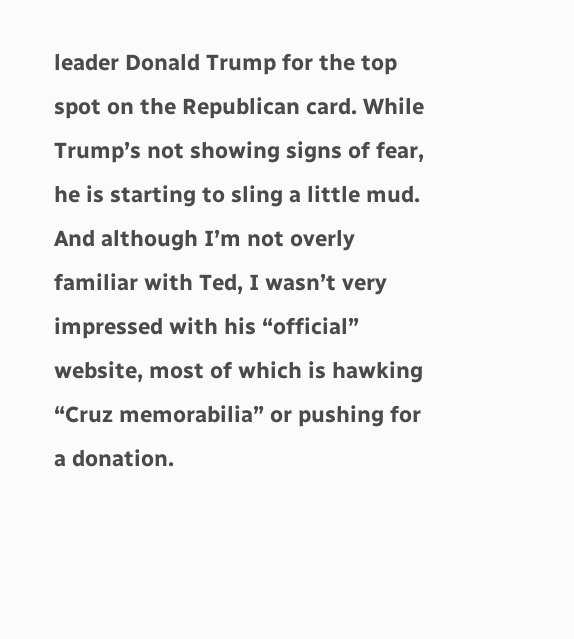leader Donald Trump for the top spot on the Republican card. While Trump’s not showing signs of fear, he is starting to sling a little mud. And although I’m not overly familiar with Ted, I wasn’t very impressed with his “official” website, most of which is hawking “Cruz memorabilia” or pushing for a donation.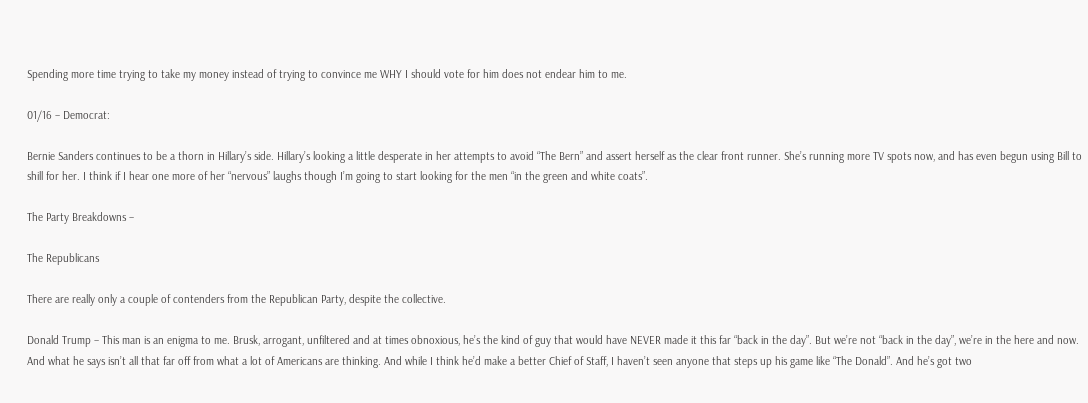Spending more time trying to take my money instead of trying to convince me WHY I should vote for him does not endear him to me.

01/16 – Democrat:

Bernie Sanders continues to be a thorn in Hillary’s side. Hillary’s looking a little desperate in her attempts to avoid “The Bern” and assert herself as the clear front runner. She’s running more TV spots now, and has even begun using Bill to shill for her. I think if I hear one more of her “nervous” laughs though I’m going to start looking for the men “in the green and white coats”.

The Party Breakdowns –

The Republicans

There are really only a couple of contenders from the Republican Party, despite the collective.

Donald Trump – This man is an enigma to me. Brusk, arrogant, unfiltered and at times obnoxious, he’s the kind of guy that would have NEVER made it this far “back in the day”. But we’re not “back in the day”, we’re in the here and now. And what he says isn’t all that far off from what a lot of Americans are thinking. And while I think he’d make a better Chief of Staff, I haven’t seen anyone that steps up his game like “The Donald”. And he’s got two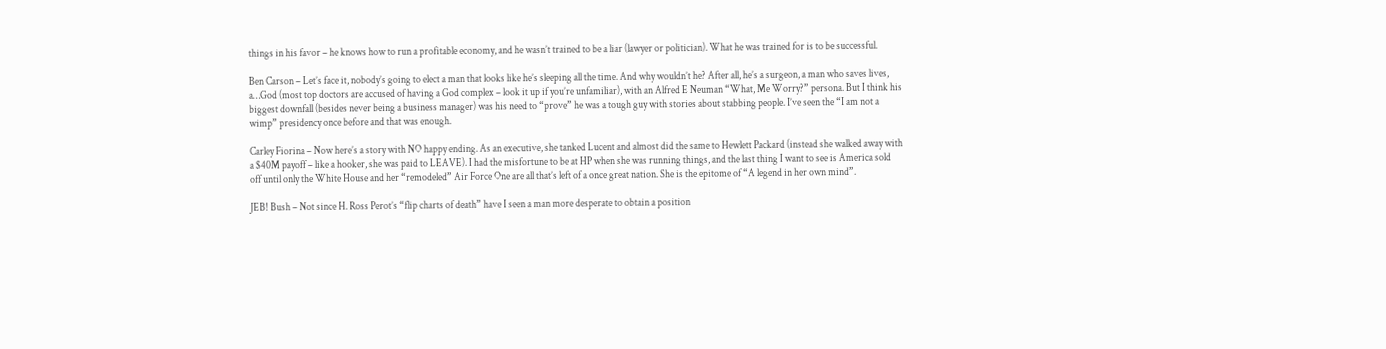things in his favor – he knows how to run a profitable economy, and he wasn’t trained to be a liar (lawyer or politician). What he was trained for is to be successful.

Ben Carson – Let’s face it, nobody’s going to elect a man that looks like he’s sleeping all the time. And why wouldn’t he? After all, he’s a surgeon, a man who saves lives, a…God (most top doctors are accused of having a God complex – look it up if you’re unfamiliar), with an Alfred E Neuman “What, Me Worry?” persona. But I think his biggest downfall (besides never being a business manager) was his need to “prove” he was a tough guy with stories about stabbing people. I’ve seen the “I am not a wimp” presidency once before and that was enough.

Carley Fiorina – Now here’s a story with NO happy ending. As an executive, she tanked Lucent and almost did the same to Hewlett Packard (instead she walked away with a $40M payoff – like a hooker, she was paid to LEAVE). I had the misfortune to be at HP when she was running things, and the last thing I want to see is America sold off until only the White House and her “remodeled” Air Force One are all that’s left of a once great nation. She is the epitome of “A legend in her own mind”.

JEB! Bush – Not since H. Ross Perot’s “flip charts of death” have I seen a man more desperate to obtain a position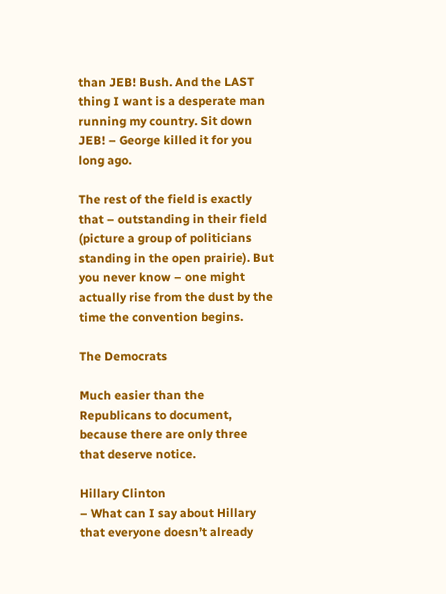than JEB! Bush. And the LAST thing I want is a desperate man running my country. Sit down JEB! – George killed it for you long ago.

The rest of the field is exactly that – outstanding in their field (picture a group of politicians standing in the open prairie). But you never know – one might actually rise from the dust by the time the convention begins.

The Democrats

Much easier than the Republicans to document, because there are only three that deserve notice.

Hillary Clinton
– What can I say about Hillary that everyone doesn’t already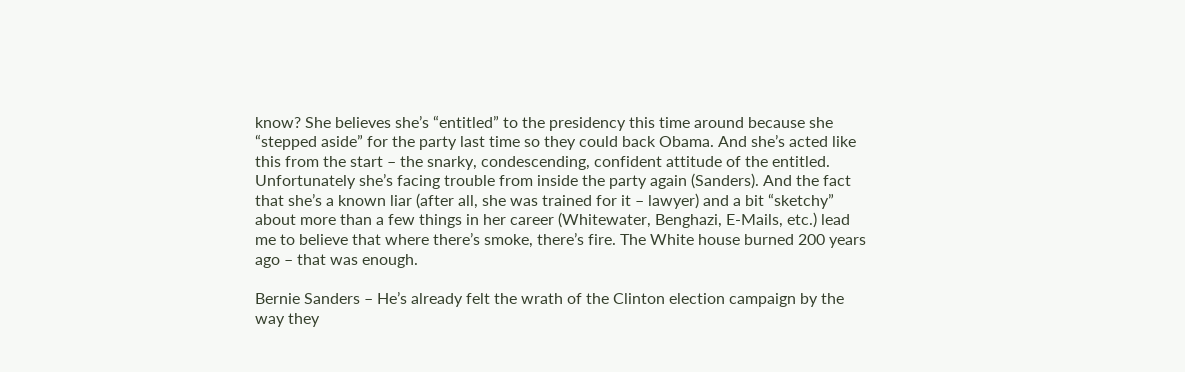know? She believes she’s “entitled” to the presidency this time around because she “stepped aside” for the party last time so they could back Obama. And she’s acted like this from the start – the snarky, condescending, confident attitude of the entitled. Unfortunately she’s facing trouble from inside the party again (Sanders). And the fact that she’s a known liar (after all, she was trained for it – lawyer) and a bit “sketchy” about more than a few things in her career (Whitewater, Benghazi, E-Mails, etc.) lead me to believe that where there’s smoke, there’s fire. The White house burned 200 years ago – that was enough.

Bernie Sanders – He’s already felt the wrath of the Clinton election campaign by the way they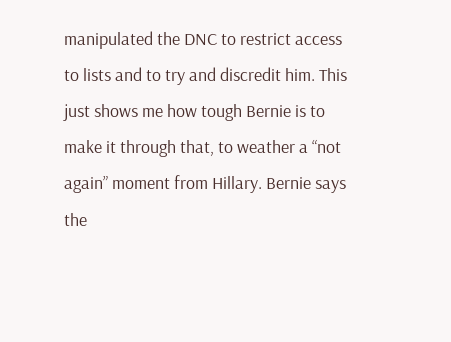manipulated the DNC to restrict access to lists and to try and discredit him. This just shows me how tough Bernie is to make it through that, to weather a “not again” moment from Hillary. Bernie says the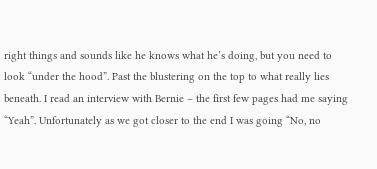right things and sounds like he knows what he’s doing, but you need to look “under the hood”. Past the blustering on the top to what really lies beneath. I read an interview with Bernie – the first few pages had me saying “Yeah”. Unfortunately as we got closer to the end I was going “No, no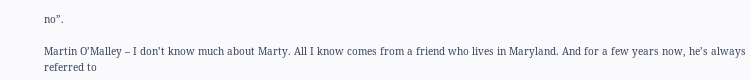no”.

Martin O’Malley – I don’t know much about Marty. All I know comes from a friend who lives in Maryland. And for a few years now, he’s always referred to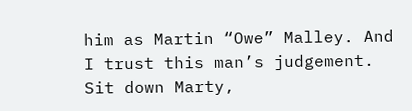him as Martin “Owe” Malley. And I trust this man’s judgement. Sit down Marty,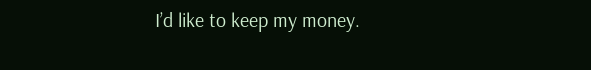I’d like to keep my money.